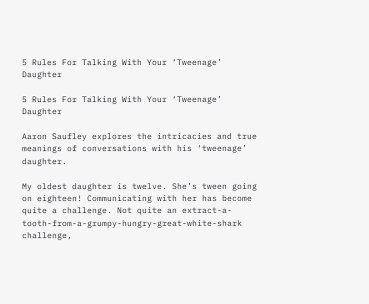5 Rules For Talking With Your ‘Tweenage’ Daughter

5 Rules For Talking With Your ‘Tweenage’ Daughter

Aaron Saufley explores the intricacies and true meanings of conversations with his ‘tweenage’ daughter.

My oldest daughter is twelve. She’s tween going on eighteen! Communicating with her has become quite a challenge. Not quite an extract-a-tooth-from-a-grumpy-hungry-great-white-shark challenge,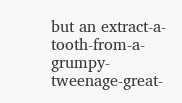but an extract-a-tooth-from-a-grumpy-tweenage-great-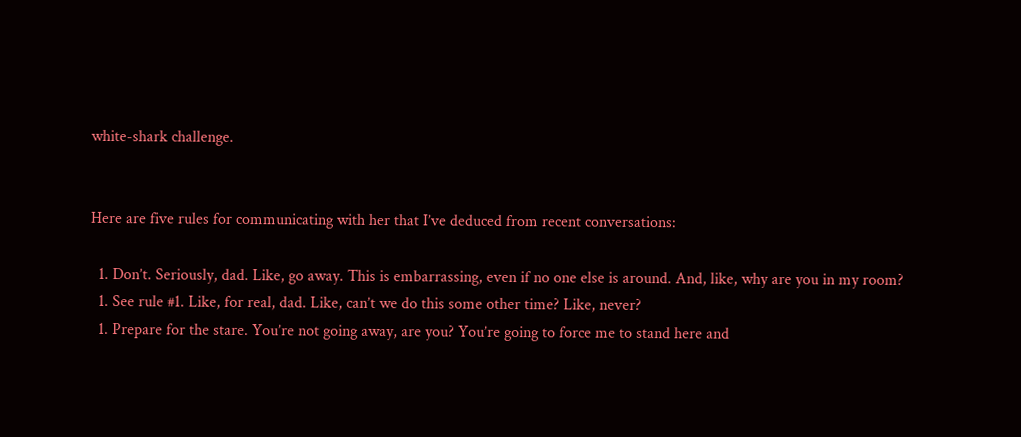white-shark challenge.


Here are five rules for communicating with her that I’ve deduced from recent conversations:

  1. Don’t. Seriously, dad. Like, go away. This is embarrassing, even if no one else is around. And, like, why are you in my room?
  1. See rule #1. Like, for real, dad. Like, can’t we do this some other time? Like, never?
  1. Prepare for the stare. You’re not going away, are you? You’re going to force me to stand here and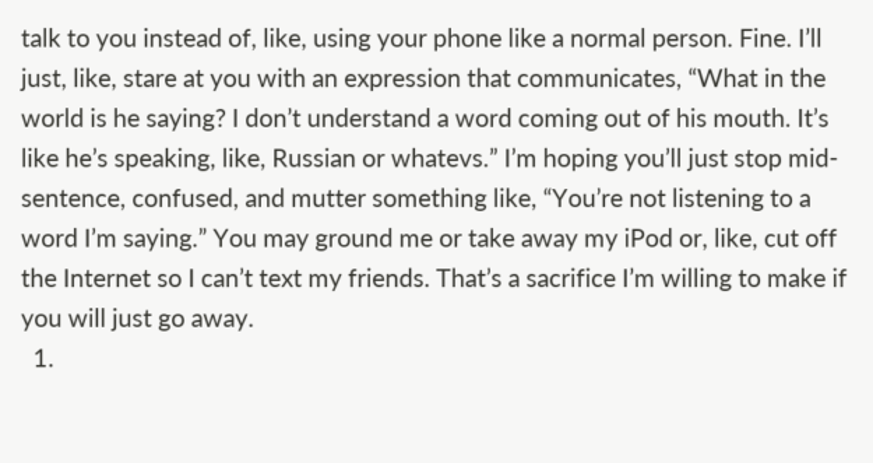talk to you instead of, like, using your phone like a normal person. Fine. I’ll just, like, stare at you with an expression that communicates, “What in the world is he saying? I don’t understand a word coming out of his mouth. It’s like he’s speaking, like, Russian or whatevs.” I’m hoping you’ll just stop mid-sentence, confused, and mutter something like, “You’re not listening to a word I’m saying.” You may ground me or take away my iPod or, like, cut off the Internet so I can’t text my friends. That’s a sacrifice I’m willing to make if you will just go away.
  1.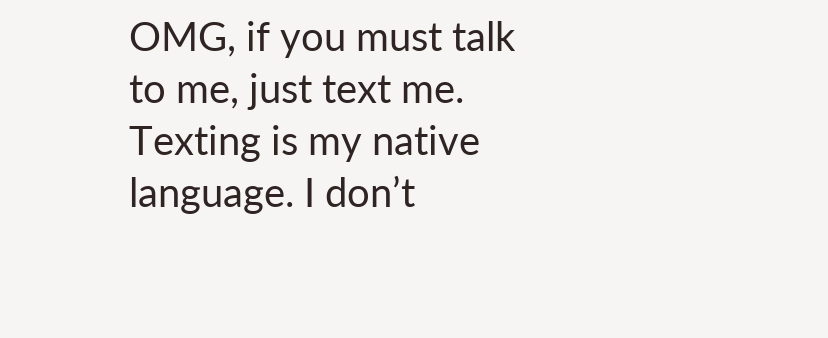OMG, if you must talk to me, just text me. Texting is my native language. I don’t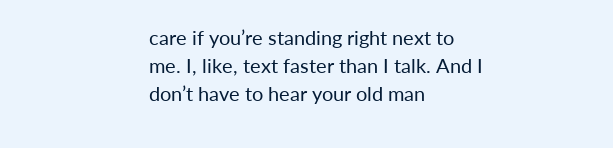care if you’re standing right next to me. I, like, text faster than I talk. And I don’t have to hear your old man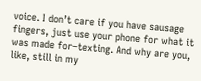voice. I don’t care if you have sausage fingers, just use your phone for what it was made for–texting. And why are you, like, still in my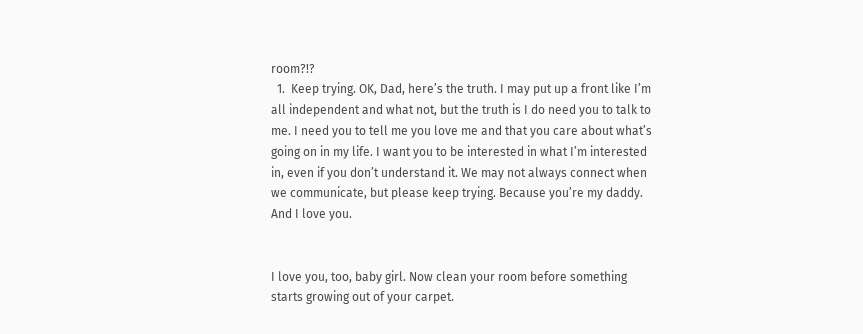room?!?
  1.  Keep trying. OK, Dad, here’s the truth. I may put up a front like I’m all independent and what not, but the truth is I do need you to talk to me. I need you to tell me you love me and that you care about what’s going on in my life. I want you to be interested in what I’m interested in, even if you don’t understand it. We may not always connect when we communicate, but please keep trying. Because you’re my daddy. And I love you.


I love you, too, baby girl. Now clean your room before something starts growing out of your carpet.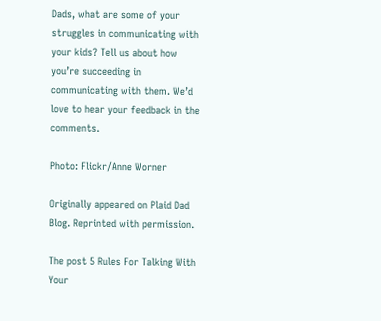Dads, what are some of your struggles in communicating with your kids? Tell us about how you’re succeeding in communicating with them. We’d love to hear your feedback in the comments.

Photo: Flickr/Anne Worner

Originally appeared on Plaid Dad Blog. Reprinted with permission.

The post 5 Rules For Talking With Your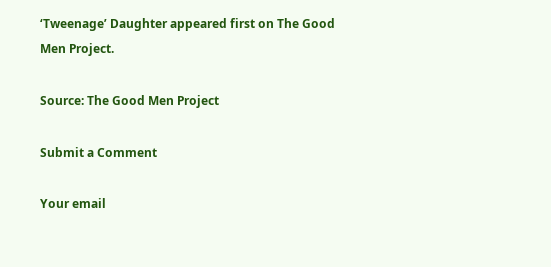‘Tweenage’ Daughter appeared first on The Good Men Project.

Source: The Good Men Project

Submit a Comment

Your email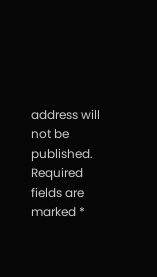address will not be published. Required fields are marked *